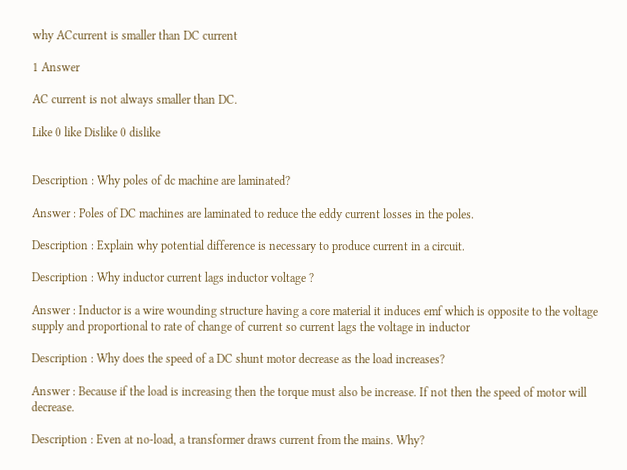why ACcurrent is smaller than DC current

1 Answer

AC current is not always smaller than DC.

Like 0 like Dislike 0 dislike


Description : Why poles of dc machine are laminated?

Answer : Poles of DC machines are laminated to reduce the eddy current losses in the poles.

Description : Explain why potential difference is necessary to produce current in a circuit.

Description : Why inductor current lags inductor voltage ?

Answer : Inductor is a wire wounding structure having a core material it induces emf which is opposite to the voltage supply and proportional to rate of change of current so current lags the voltage in inductor

Description : Why does the speed of a DC shunt motor decrease as the load increases?

Answer : Because if the load is increasing then the torque must also be increase. If not then the speed of motor will decrease.

Description : Even at no-load, a transformer draws current from the mains. Why?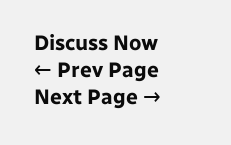Discuss Now ← Prev Page Next Page →